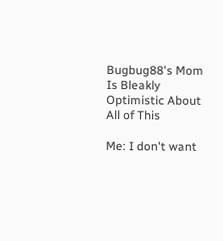Bugbug88's Mom Is Bleakly Optimistic About All of This

Me: I don't want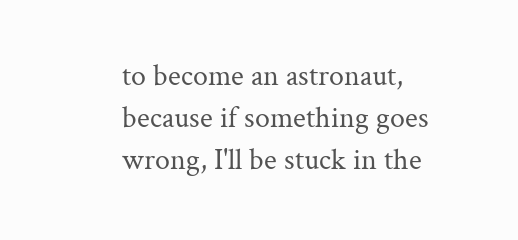to become an astronaut, because if something goes wrong, I'll be stuck in the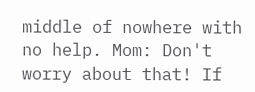middle of nowhere with no help. Mom: Don't worry about that! If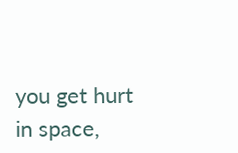you get hurt in space,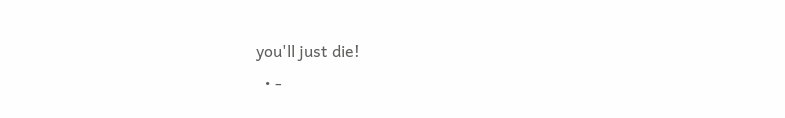you'll just die!
  • -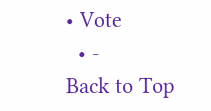• Vote
  • -
Back to Top